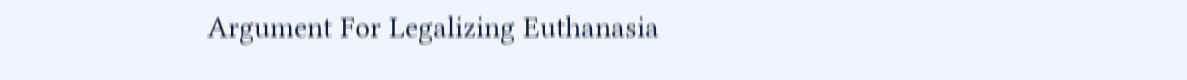Argument For Legalizing Euthanasia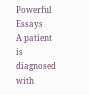Powerful Essays
A patient is diagnosed with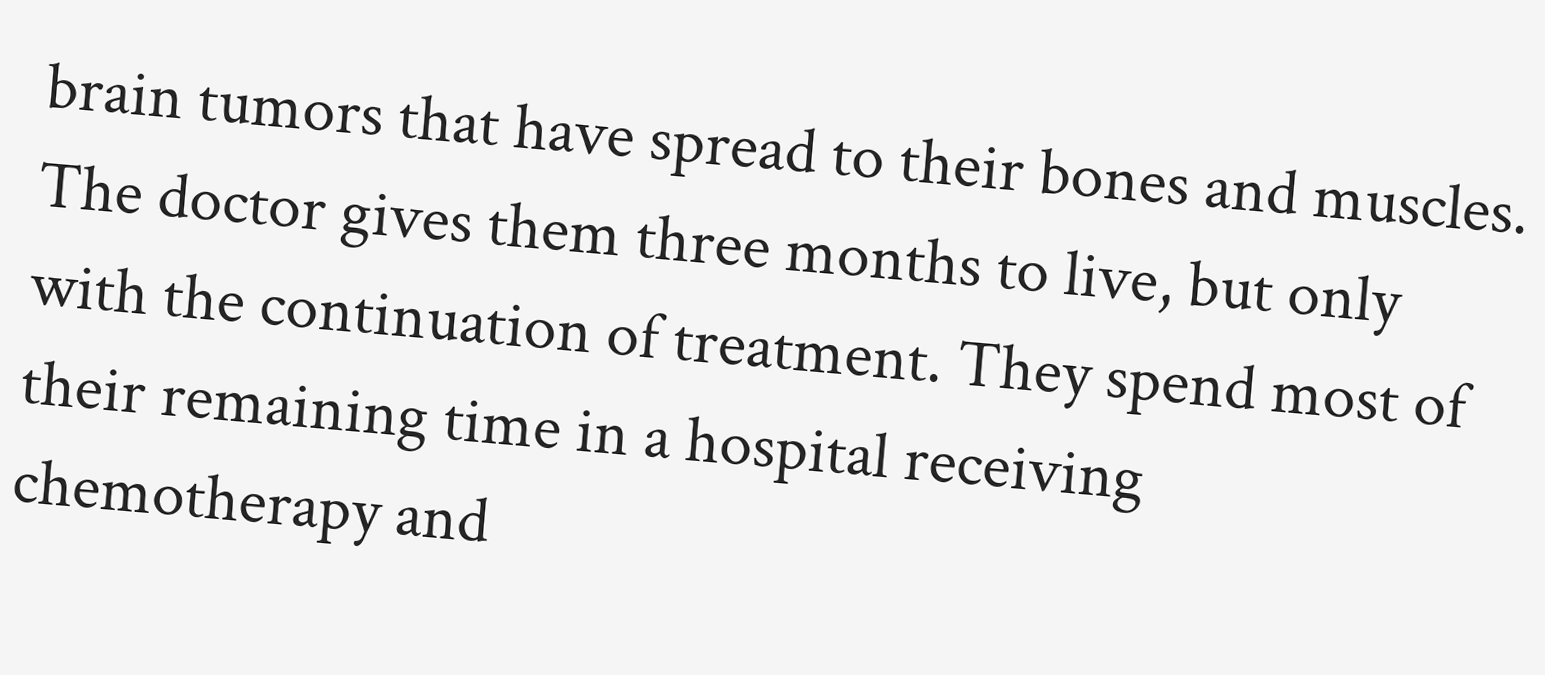brain tumors that have spread to their bones and muscles. The doctor gives them three months to live, but only with the continuation of treatment. They spend most of their remaining time in a hospital receiving chemotherapy and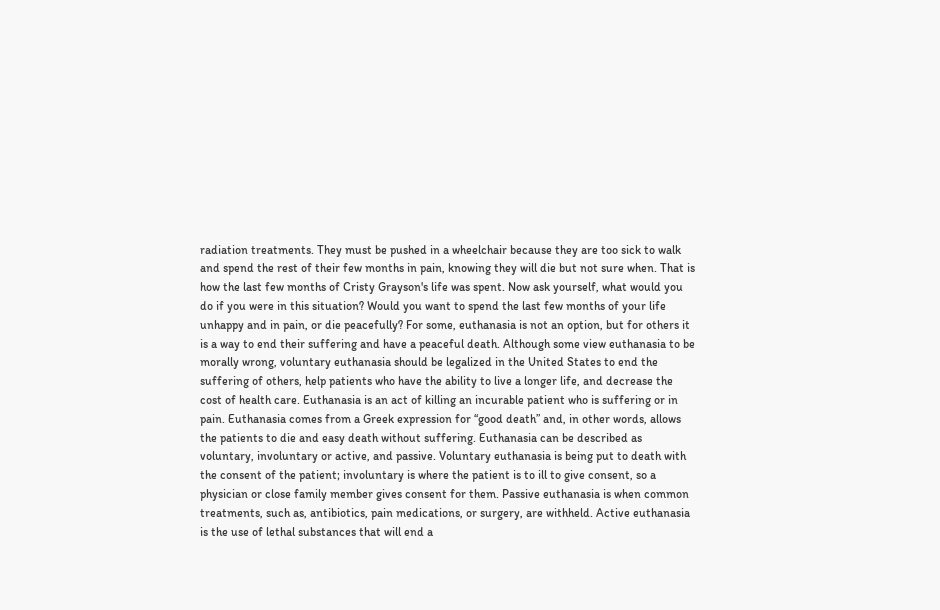radiation treatments. They must be pushed in a wheelchair because they are too sick to walk and spend the rest of their few months in pain, knowing they will die but not sure when. That is how the last few months of Cristy Grayson's life was spent. Now ask yourself, what would you do if you were in this situation? Would you want to spend the last few months of your life unhappy and in pain, or die peacefully? For some, euthanasia is not an option, but for others it is a way to end their suffering and have a peaceful death. Although some view euthanasia to be morally wrong, voluntary euthanasia should be legalized in the United States to end the suffering of others, help patients who have the ability to live a longer life, and decrease the cost of health care. Euthanasia is an act of killing an incurable patient who is suffering or in pain. Euthanasia comes from a Greek expression for “good death” and, in other words, allows the patients to die and easy death without suffering. Euthanasia can be described as voluntary, involuntary or active, and passive. Voluntary euthanasia is being put to death with the consent of the patient; involuntary is where the patient is to ill to give consent, so a physician or close family member gives consent for them. Passive euthanasia is when common treatments, such as, antibiotics, pain medications, or surgery, are withheld. Active euthanasia is the use of lethal substances that will end a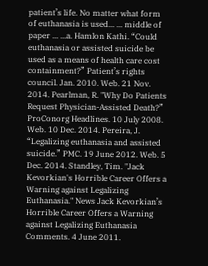patient’s life. No matter what form of euthanasia is used... ... middle of paper ... ...a. Hamlon Kathi. “Could euthanasia or assisted suicide be used as a means of health care cost containment?” Patient’s rights council. Jan. 2010. Web. 21 Nov. 2014. Pearlman, R. "Why Do Patients Request Physician-Assisted Death?” ProConorg Headlines. 10 July 2008. Web. 10 Dec. 2014. Pereira, J. “Legalizing euthanasia and assisted suicide.” PMC. 19 June 2012. Web. 5 Dec. 2014. Standley, Tim. "Jack Kevorkian's Horrible Career Offers a Warning against Legalizing Euthanasia." News Jack Kevorkian’s Horrible Career Offers a Warning against Legalizing Euthanasia Comments. 4 June 2011.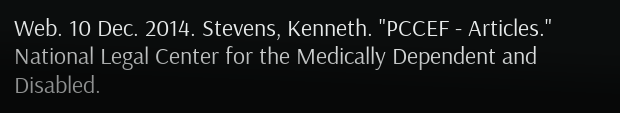Web. 10 Dec. 2014. Stevens, Kenneth. "PCCEF - Articles." National Legal Center for the Medically Dependent and Disabled.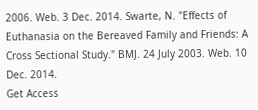2006. Web. 3 Dec. 2014. Swarte, N. "Effects of Euthanasia on the Bereaved Family and Friends: A Cross Sectional Study." BMJ. 24 July 2003. Web. 10 Dec. 2014.
Get Access